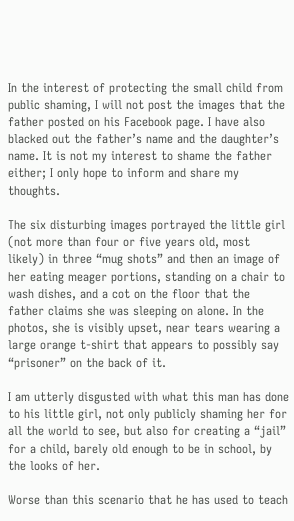In the interest of protecting the small child from public shaming, I will not post the images that the father posted on his Facebook page. I have also blacked out the father’s name and the daughter’s name. It is not my interest to shame the father either; I only hope to inform and share my thoughts.

The six disturbing images portrayed the little girl (not more than four or five years old, most likely) in three “mug shots” and then an image of her eating meager portions, standing on a chair to wash dishes, and a cot on the floor that the father claims she was sleeping on alone. In the photos, she is visibly upset, near tears wearing a large orange t-shirt that appears to possibly say “prisoner” on the back of it.

I am utterly disgusted with what this man has done to his little girl, not only publicly shaming her for all the world to see, but also for creating a “jail” for a child, barely old enough to be in school, by the looks of her.

Worse than this scenario that he has used to teach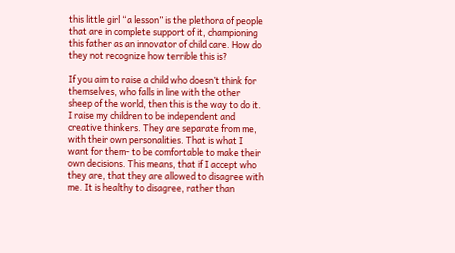this little girl “a lesson” is the plethora of people that are in complete support of it, championing this father as an innovator of child care. How do they not recognize how terrible this is?

If you aim to raise a child who doesn’t think for themselves, who falls in line with the other sheep of the world, then this is the way to do it. I raise my children to be independent and creative thinkers. They are separate from me, with their own personalities. That is what I want for them- to be comfortable to make their own decisions. This means, that if I accept who they are, that they are allowed to disagree with me. It is healthy to disagree, rather than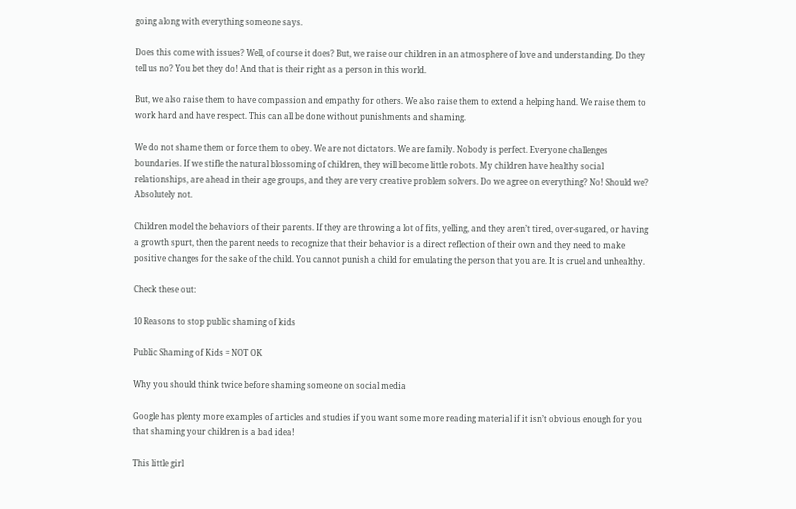going along with everything someone says.

Does this come with issues? Well, of course it does? But, we raise our children in an atmosphere of love and understanding. Do they tell us no? You bet they do! And that is their right as a person in this world.

But, we also raise them to have compassion and empathy for others. We also raise them to extend a helping hand. We raise them to work hard and have respect. This can all be done without punishments and shaming.

We do not shame them or force them to obey. We are not dictators. We are family. Nobody is perfect. Everyone challenges boundaries. If we stifle the natural blossoming of children, they will become little robots. My children have healthy social relationships, are ahead in their age groups, and they are very creative problem solvers. Do we agree on everything? No! Should we? Absolutely not.

Children model the behaviors of their parents. If they are throwing a lot of fits, yelling, and they aren’t tired, over-sugared, or having a growth spurt, then the parent needs to recognize that their behavior is a direct reflection of their own and they need to make positive changes for the sake of the child. You cannot punish a child for emulating the person that you are. It is cruel and unhealthy.

Check these out:

10 Reasons to stop public shaming of kids

Public Shaming of Kids = NOT OK

Why you should think twice before shaming someone on social media

Google has plenty more examples of articles and studies if you want some more reading material if it isn’t obvious enough for you that shaming your children is a bad idea!

This little girl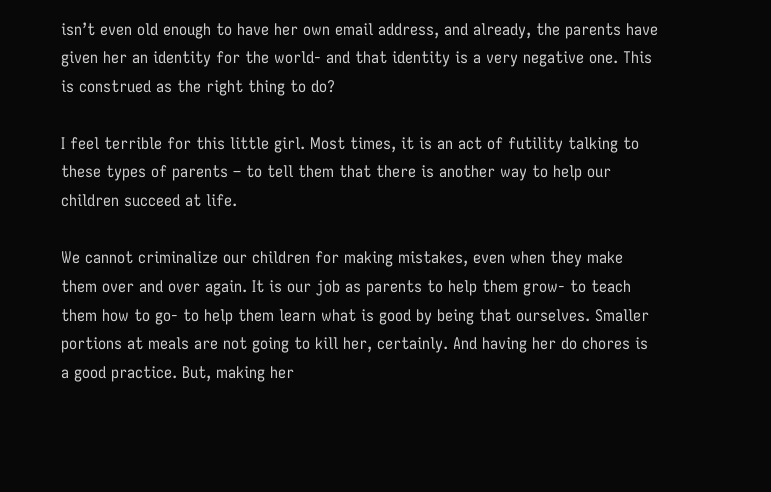isn’t even old enough to have her own email address, and already, the parents have given her an identity for the world- and that identity is a very negative one. This is construed as the right thing to do?

I feel terrible for this little girl. Most times, it is an act of futility talking to these types of parents – to tell them that there is another way to help our children succeed at life.

We cannot criminalize our children for making mistakes, even when they make them over and over again. It is our job as parents to help them grow- to teach them how to go- to help them learn what is good by being that ourselves. Smaller portions at meals are not going to kill her, certainly. And having her do chores is a good practice. But, making her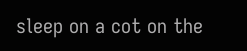sleep on a cot on the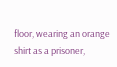floor, wearing an orange shirt as a prisoner,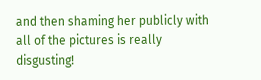and then shaming her publicly with all of the pictures is really disgusting!